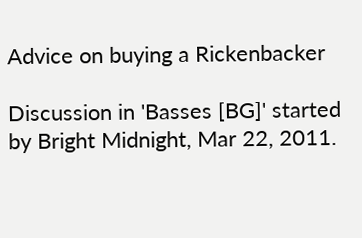Advice on buying a Rickenbacker

Discussion in 'Basses [BG]' started by Bright Midnight, Mar 22, 2011.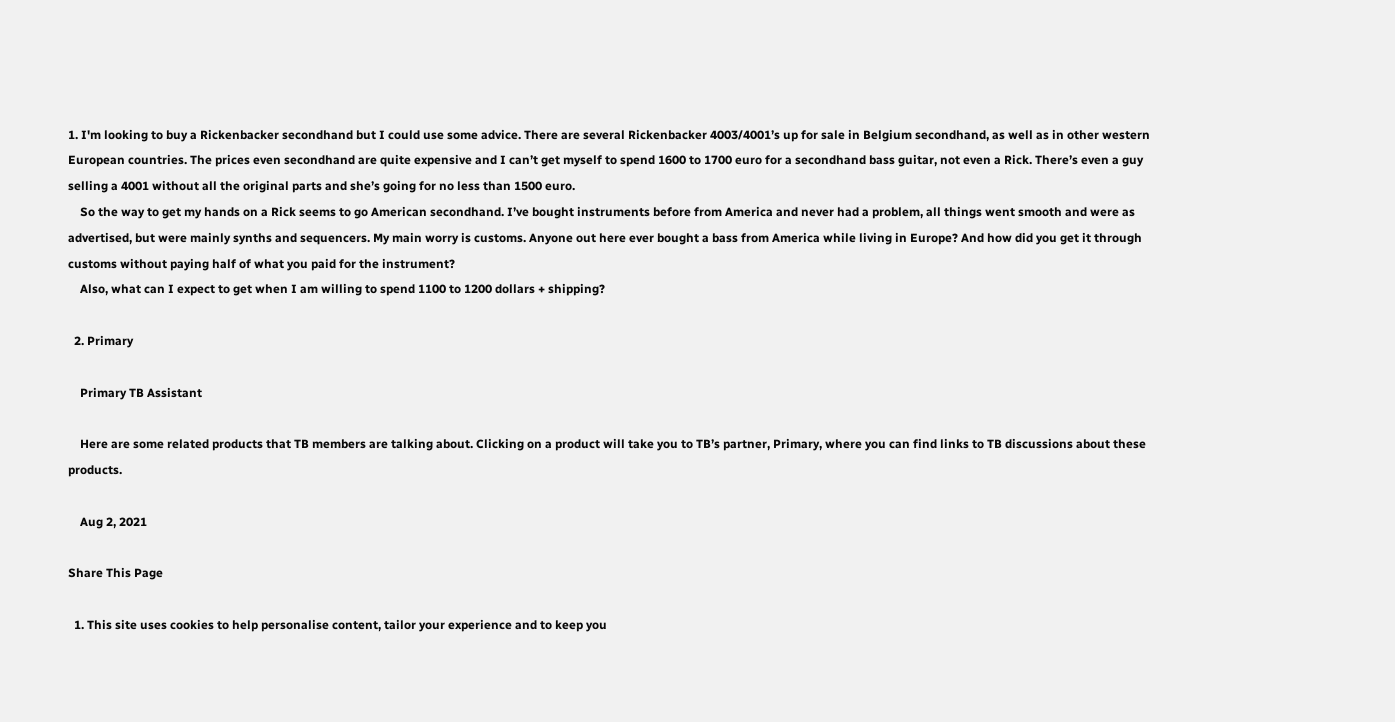1. I'm looking to buy a Rickenbacker secondhand but I could use some advice. There are several Rickenbacker 4003/4001’s up for sale in Belgium secondhand, as well as in other western European countries. The prices even secondhand are quite expensive and I can’t get myself to spend 1600 to 1700 euro for a secondhand bass guitar, not even a Rick. There’s even a guy selling a 4001 without all the original parts and she’s going for no less than 1500 euro.
    So the way to get my hands on a Rick seems to go American secondhand. I’ve bought instruments before from America and never had a problem, all things went smooth and were as advertised, but were mainly synths and sequencers. My main worry is customs. Anyone out here ever bought a bass from America while living in Europe? And how did you get it through customs without paying half of what you paid for the instrument?
    Also, what can I expect to get when I am willing to spend 1100 to 1200 dollars + shipping?

  2. Primary

    Primary TB Assistant

    Here are some related products that TB members are talking about. Clicking on a product will take you to TB’s partner, Primary, where you can find links to TB discussions about these products.

    Aug 2, 2021

Share This Page

  1. This site uses cookies to help personalise content, tailor your experience and to keep you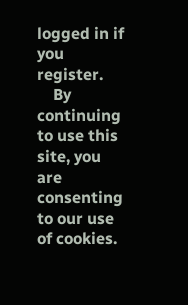logged in if you register.
    By continuing to use this site, you are consenting to our use of cookies.